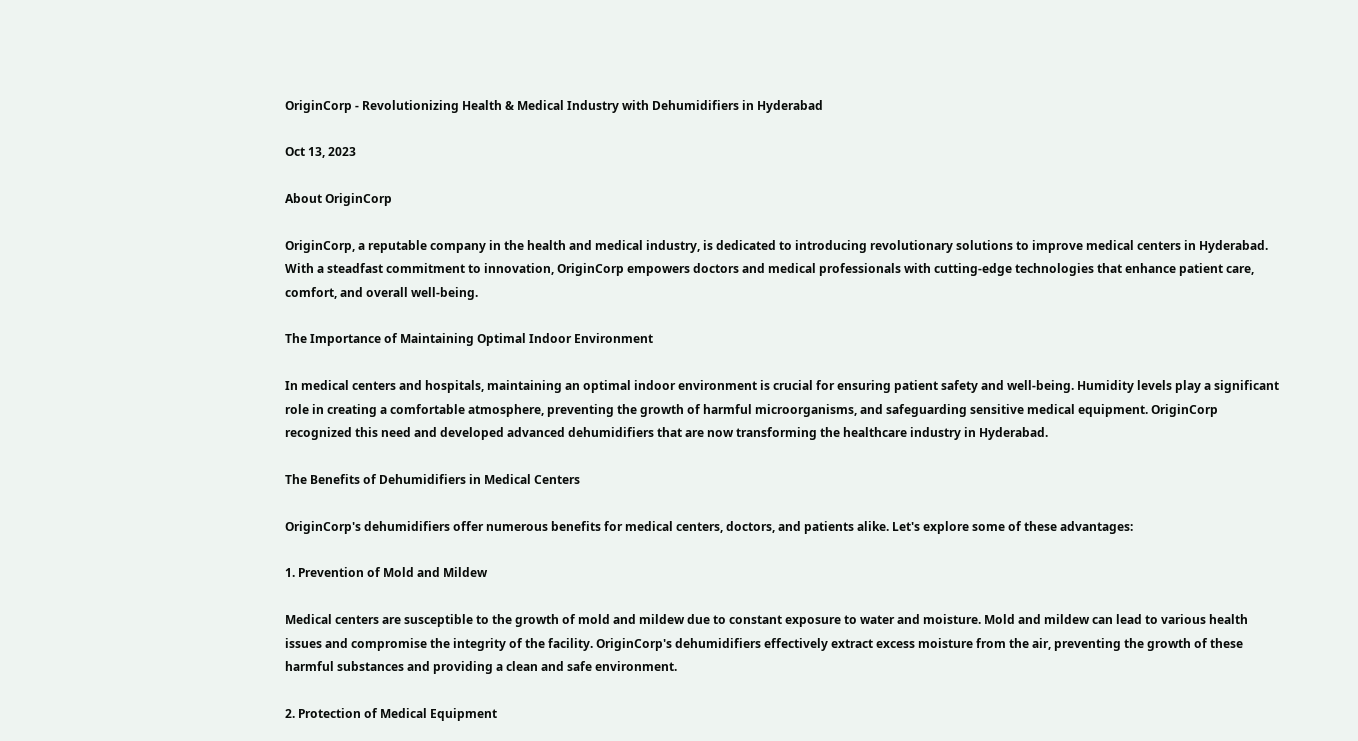OriginCorp - Revolutionizing Health & Medical Industry with Dehumidifiers in Hyderabad

Oct 13, 2023

About OriginCorp

OriginCorp, a reputable company in the health and medical industry, is dedicated to introducing revolutionary solutions to improve medical centers in Hyderabad. With a steadfast commitment to innovation, OriginCorp empowers doctors and medical professionals with cutting-edge technologies that enhance patient care, comfort, and overall well-being.

The Importance of Maintaining Optimal Indoor Environment

In medical centers and hospitals, maintaining an optimal indoor environment is crucial for ensuring patient safety and well-being. Humidity levels play a significant role in creating a comfortable atmosphere, preventing the growth of harmful microorganisms, and safeguarding sensitive medical equipment. OriginCorp recognized this need and developed advanced dehumidifiers that are now transforming the healthcare industry in Hyderabad.

The Benefits of Dehumidifiers in Medical Centers

OriginCorp's dehumidifiers offer numerous benefits for medical centers, doctors, and patients alike. Let's explore some of these advantages:

1. Prevention of Mold and Mildew

Medical centers are susceptible to the growth of mold and mildew due to constant exposure to water and moisture. Mold and mildew can lead to various health issues and compromise the integrity of the facility. OriginCorp's dehumidifiers effectively extract excess moisture from the air, preventing the growth of these harmful substances and providing a clean and safe environment.

2. Protection of Medical Equipment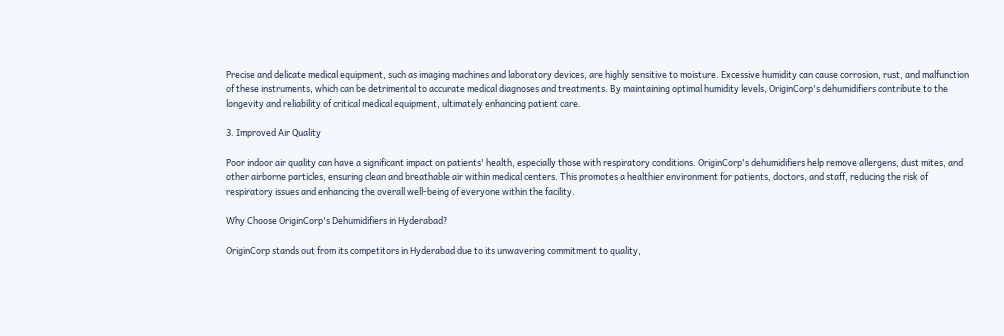Precise and delicate medical equipment, such as imaging machines and laboratory devices, are highly sensitive to moisture. Excessive humidity can cause corrosion, rust, and malfunction of these instruments, which can be detrimental to accurate medical diagnoses and treatments. By maintaining optimal humidity levels, OriginCorp's dehumidifiers contribute to the longevity and reliability of critical medical equipment, ultimately enhancing patient care.

3. Improved Air Quality

Poor indoor air quality can have a significant impact on patients' health, especially those with respiratory conditions. OriginCorp's dehumidifiers help remove allergens, dust mites, and other airborne particles, ensuring clean and breathable air within medical centers. This promotes a healthier environment for patients, doctors, and staff, reducing the risk of respiratory issues and enhancing the overall well-being of everyone within the facility.

Why Choose OriginCorp's Dehumidifiers in Hyderabad?

OriginCorp stands out from its competitors in Hyderabad due to its unwavering commitment to quality,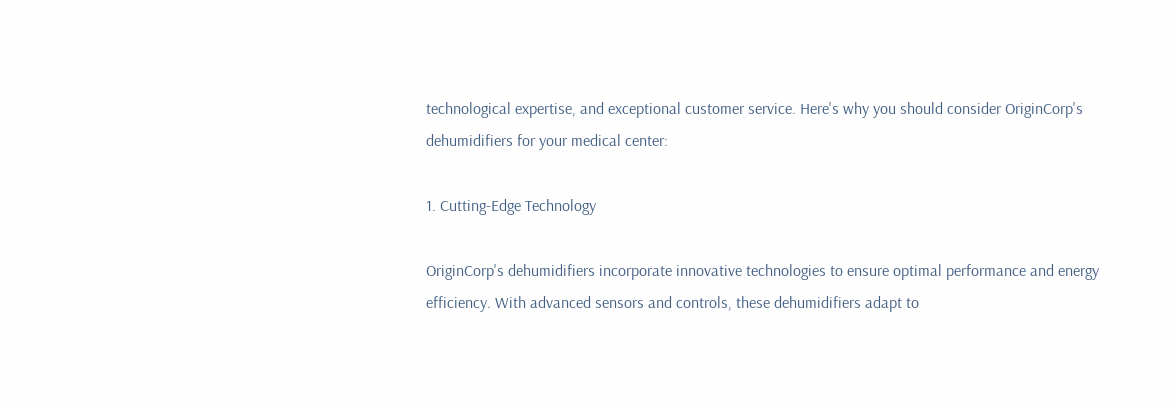technological expertise, and exceptional customer service. Here's why you should consider OriginCorp's dehumidifiers for your medical center:

1. Cutting-Edge Technology

OriginCorp's dehumidifiers incorporate innovative technologies to ensure optimal performance and energy efficiency. With advanced sensors and controls, these dehumidifiers adapt to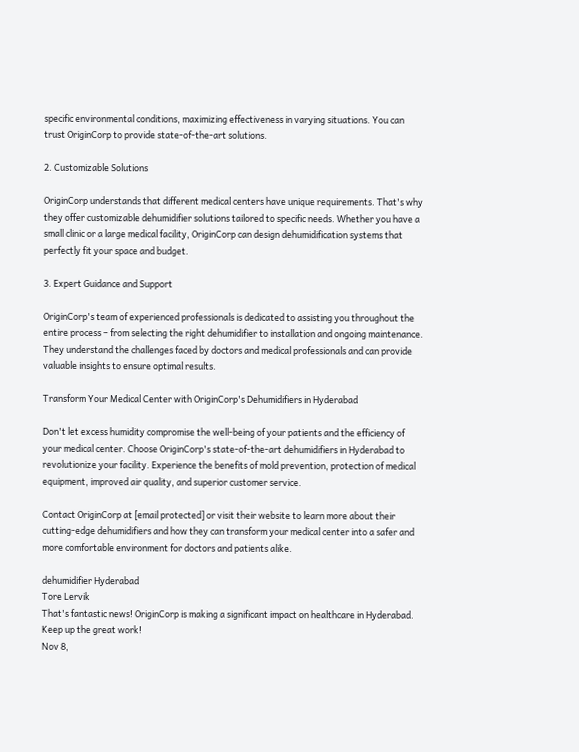specific environmental conditions, maximizing effectiveness in varying situations. You can trust OriginCorp to provide state-of-the-art solutions.

2. Customizable Solutions

OriginCorp understands that different medical centers have unique requirements. That's why they offer customizable dehumidifier solutions tailored to specific needs. Whether you have a small clinic or a large medical facility, OriginCorp can design dehumidification systems that perfectly fit your space and budget.

3. Expert Guidance and Support

OriginCorp's team of experienced professionals is dedicated to assisting you throughout the entire process – from selecting the right dehumidifier to installation and ongoing maintenance. They understand the challenges faced by doctors and medical professionals and can provide valuable insights to ensure optimal results.

Transform Your Medical Center with OriginCorp's Dehumidifiers in Hyderabad

Don't let excess humidity compromise the well-being of your patients and the efficiency of your medical center. Choose OriginCorp's state-of-the-art dehumidifiers in Hyderabad to revolutionize your facility. Experience the benefits of mold prevention, protection of medical equipment, improved air quality, and superior customer service.

Contact OriginCorp at [email protected] or visit their website to learn more about their cutting-edge dehumidifiers and how they can transform your medical center into a safer and more comfortable environment for doctors and patients alike.

dehumidifier Hyderabad
Tore Lervik
That's fantastic news! OriginCorp is making a significant impact on healthcare in Hyderabad. Keep up the great work!
Nov 8,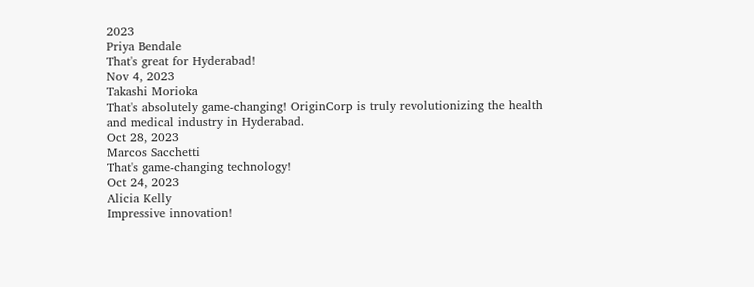2023
Priya Bendale
That's great for Hyderabad!
Nov 4, 2023
Takashi Morioka
That's absolutely game-changing! OriginCorp is truly revolutionizing the health and medical industry in Hyderabad.
Oct 28, 2023
Marcos Sacchetti
That's game-changing technology!
Oct 24, 2023
Alicia Kelly
Impressive innovation!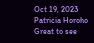Oct 19, 2023
Patricia Horoho
Great to see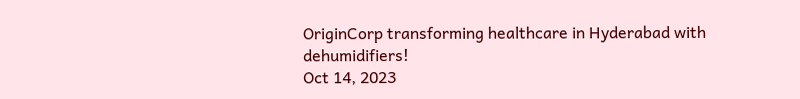OriginCorp transforming healthcare in Hyderabad with dehumidifiers!
Oct 14, 2023